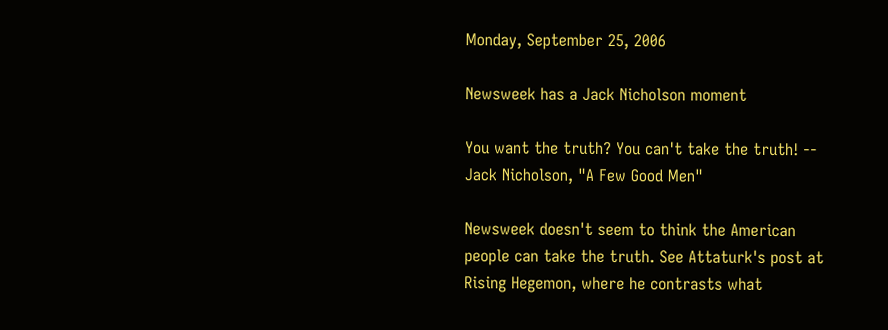Monday, September 25, 2006

Newsweek has a Jack Nicholson moment

You want the truth? You can't take the truth! -- Jack Nicholson, "A Few Good Men"

Newsweek doesn't seem to think the American people can take the truth. See Attaturk's post at Rising Hegemon, where he contrasts what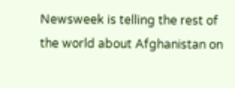Newsweek is telling the rest of the world about Afghanistan on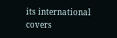its international covers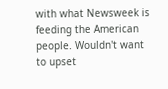with what Newsweek is feeding the American people. Wouldn't want to upset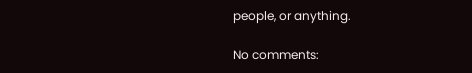people, or anything.

No comments: